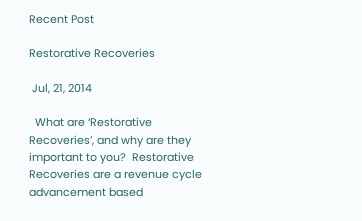Recent Post

Restorative Recoveries

 Jul, 21, 2014

  What are ‘Restorative Recoveries’, and why are they important to you?  Restorative Recoveries are a revenue cycle advancement based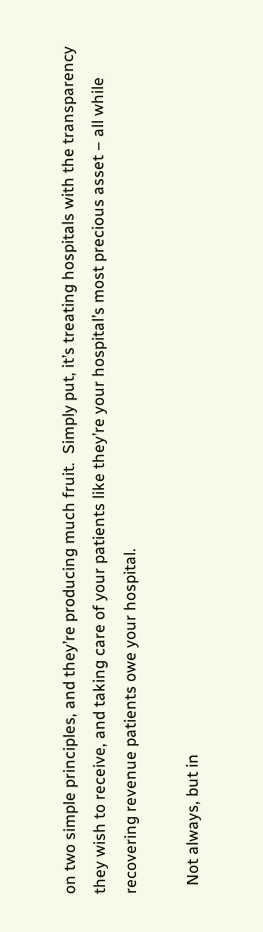on two simple principles, and they’re producing much fruit.  Simply put, it’s treating hospitals with the transparency they wish to receive, and taking care of your patients like they’re your hospital’s most precious asset – all while recovering revenue patients owe your hospital.

  Not always, but in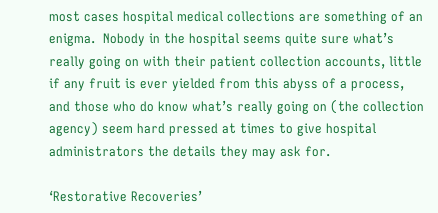most cases hospital medical collections are something of an enigma.  Nobody in the hospital seems quite sure what’s really going on with their patient collection accounts, little if any fruit is ever yielded from this abyss of a process, and those who do know what’s really going on (the collection agency) seem hard pressed at times to give hospital administrators the details they may ask for.

‘Restorative Recoveries’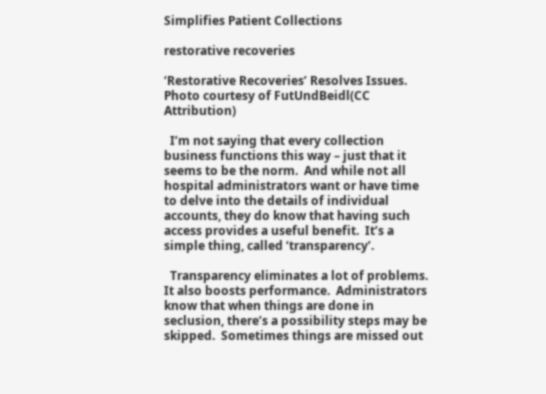Simplifies Patient Collections

restorative recoveries

‘Restorative Recoveries’ Resolves Issues. Photo courtesy of FutUndBeidl(CC Attribution)

  I’m not saying that every collection business functions this way – just that it seems to be the norm.  And while not all hospital administrators want or have time to delve into the details of individual accounts, they do know that having such access provides a useful benefit.  It’s a simple thing, called ‘transparency’.

  Transparency eliminates a lot of problems.  It also boosts performance.  Administrators know that when things are done in seclusion, there’s a possibility steps may be skipped.  Sometimes things are missed out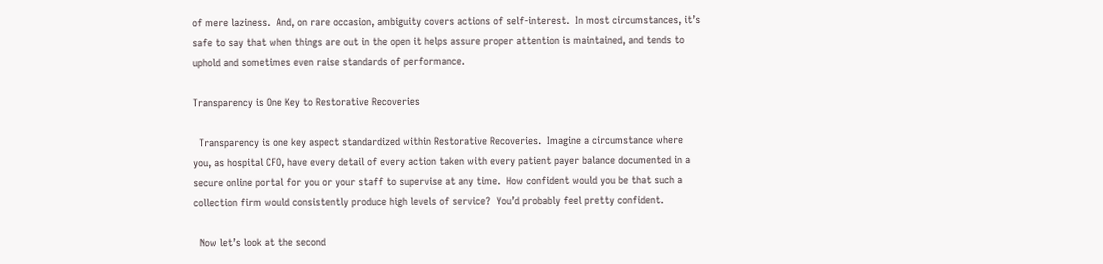of mere laziness.  And, on rare occasion, ambiguity covers actions of self-interest.  In most circumstances, it’s safe to say that when things are out in the open it helps assure proper attention is maintained, and tends to uphold and sometimes even raise standards of performance.

Transparency is One Key to Restorative Recoveries

  Transparency is one key aspect standardized within Restorative Recoveries.  Imagine a circumstance where you, as hospital CFO, have every detail of every action taken with every patient payer balance documented in a secure online portal for you or your staff to supervise at any time.  How confident would you be that such a collection firm would consistently produce high levels of service?  You’d probably feel pretty confident.

  Now let’s look at the second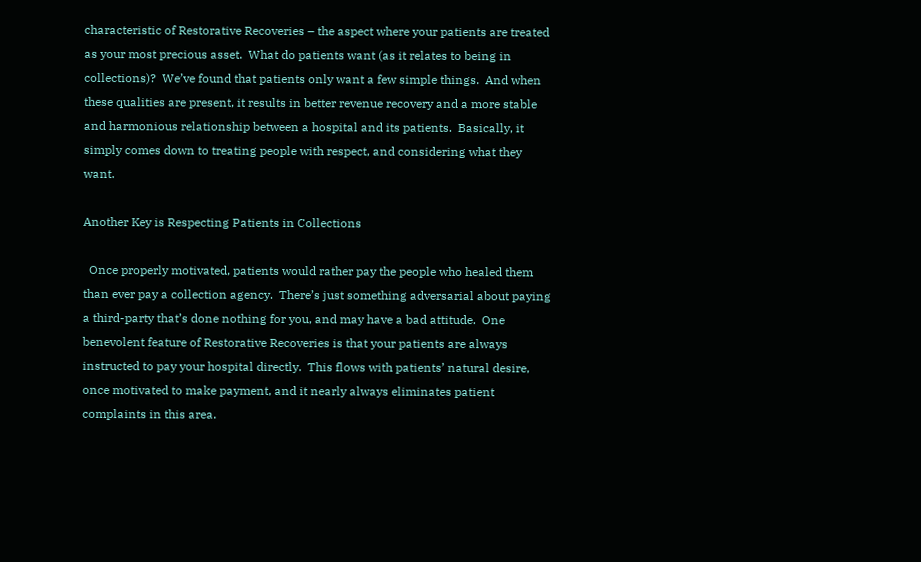characteristic of Restorative Recoveries – the aspect where your patients are treated as your most precious asset.  What do patients want (as it relates to being in collections)?  We’ve found that patients only want a few simple things.  And when these qualities are present, it results in better revenue recovery and a more stable and harmonious relationship between a hospital and its patients.  Basically, it simply comes down to treating people with respect, and considering what they want.

Another Key is Respecting Patients in Collections

  Once properly motivated, patients would rather pay the people who healed them than ever pay a collection agency.  There’s just something adversarial about paying a third-party that’s done nothing for you, and may have a bad attitude.  One benevolent feature of Restorative Recoveries is that your patients are always instructed to pay your hospital directly.  This flows with patients’ natural desire, once motivated to make payment, and it nearly always eliminates patient complaints in this area.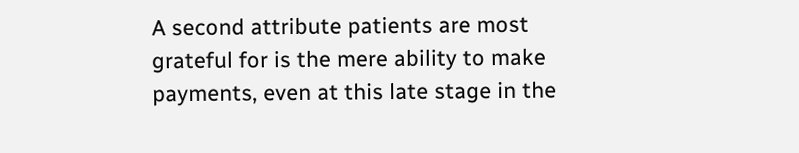A second attribute patients are most grateful for is the mere ability to make payments, even at this late stage in the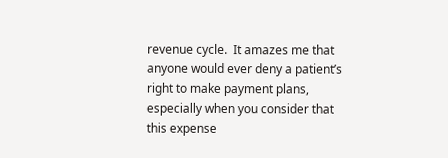revenue cycle.  It amazes me that anyone would ever deny a patient’s right to make payment plans, especially when you consider that this expense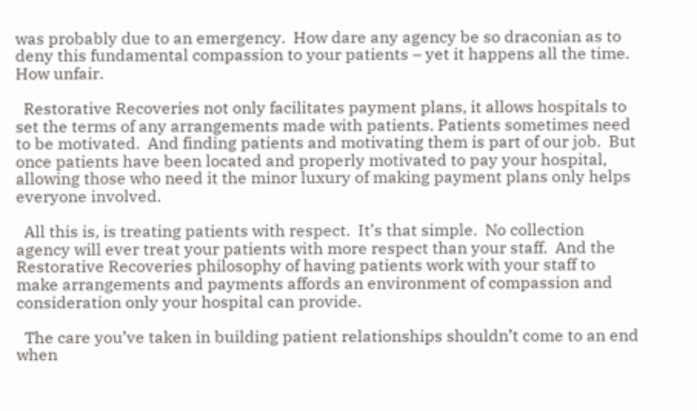was probably due to an emergency.  How dare any agency be so draconian as to deny this fundamental compassion to your patients – yet it happens all the time.  How unfair.

  Restorative Recoveries not only facilitates payment plans, it allows hospitals to set the terms of any arrangements made with patients. Patients sometimes need to be motivated.  And finding patients and motivating them is part of our job.  But once patients have been located and properly motivated to pay your hospital, allowing those who need it the minor luxury of making payment plans only helps everyone involved.

  All this is, is treating patients with respect.  It’s that simple.  No collection agency will ever treat your patients with more respect than your staff.  And the Restorative Recoveries philosophy of having patients work with your staff to make arrangements and payments affords an environment of compassion and consideration only your hospital can provide.

  The care you’ve taken in building patient relationships shouldn’t come to an end when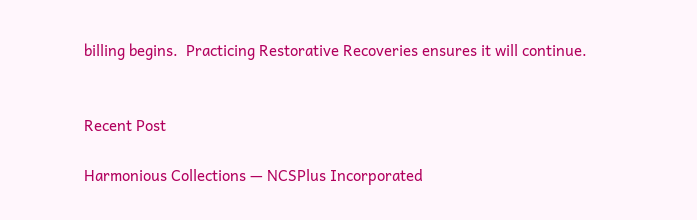billing begins.  Practicing Restorative Recoveries ensures it will continue.


Recent Post

Harmonious Collections — NCSPlus Incorporated